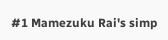#1 Mamezuku Rai's simp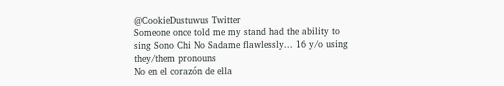@CookieDustuwus Twitter
Someone once told me my stand had the ability to sing Sono Chi No Sadame flawlessly... 16 y/o using they/them pronouns
No en el corazón de ella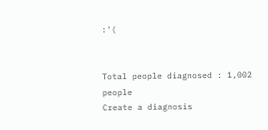:'(


Total people diagnosed : 1,002 people
Create a diagnosis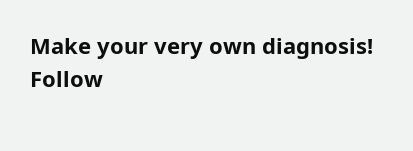Make your very own diagnosis!
Follow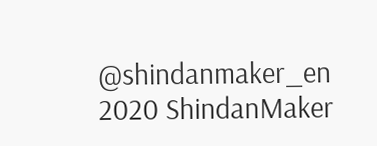@shindanmaker_en
2020 ShindanMaker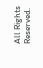All Rights Reserved.